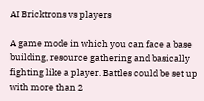AI Bricktrons vs players

A game mode in which you can face a base building, resource gathering and basically fighting like a player. Battles could be set up with more than 2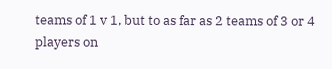teams of 1 v 1, but to as far as 2 teams of 3 or 4 players on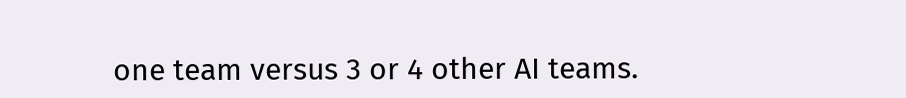one team versus 3 or 4 other AI teams.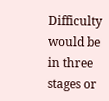Difficulty would be in three stages or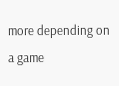more depending on a game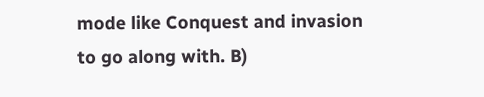mode like Conquest and invasion to go along with. B)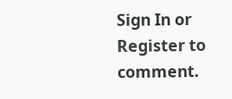Sign In or Register to comment.